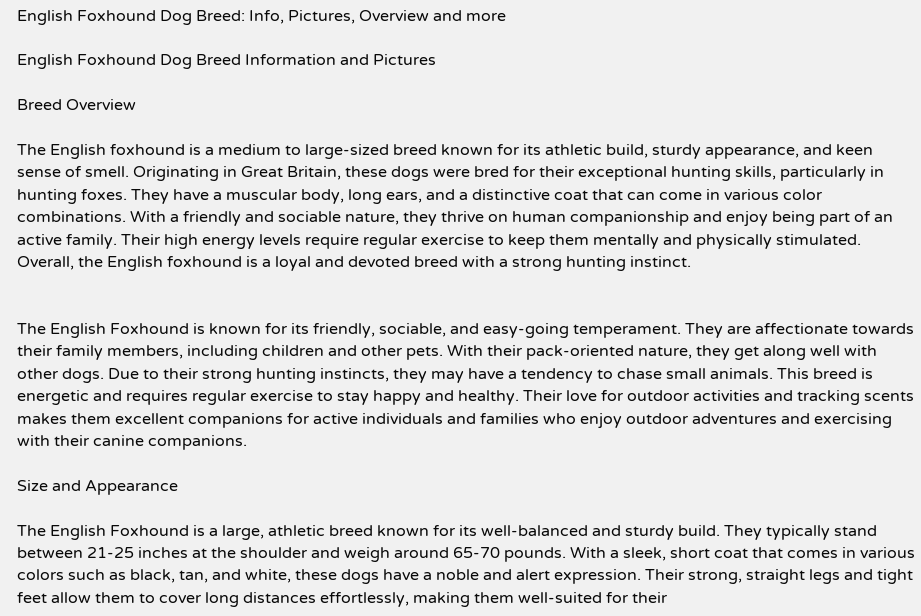English Foxhound Dog Breed: Info, Pictures, Overview and more

English Foxhound Dog Breed Information and Pictures

Breed Overview

The English foxhound is a medium to large-sized breed known for its athletic build, sturdy appearance, and keen sense of smell. Originating in Great Britain, these dogs were bred for their exceptional hunting skills, particularly in hunting foxes. They have a muscular body, long ears, and a distinctive coat that can come in various color combinations. With a friendly and sociable nature, they thrive on human companionship and enjoy being part of an active family. Their high energy levels require regular exercise to keep them mentally and physically stimulated. Overall, the English foxhound is a loyal and devoted breed with a strong hunting instinct.


The English Foxhound is known for its friendly, sociable, and easy-going temperament. They are affectionate towards their family members, including children and other pets. With their pack-oriented nature, they get along well with other dogs. Due to their strong hunting instincts, they may have a tendency to chase small animals. This breed is energetic and requires regular exercise to stay happy and healthy. Their love for outdoor activities and tracking scents makes them excellent companions for active individuals and families who enjoy outdoor adventures and exercising with their canine companions.

Size and Appearance

The English Foxhound is a large, athletic breed known for its well-balanced and sturdy build. They typically stand between 21-25 inches at the shoulder and weigh around 65-70 pounds. With a sleek, short coat that comes in various colors such as black, tan, and white, these dogs have a noble and alert expression. Their strong, straight legs and tight feet allow them to cover long distances effortlessly, making them well-suited for their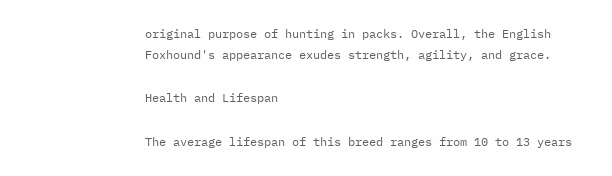original purpose of hunting in packs. Overall, the English Foxhound's appearance exudes strength, agility, and grace.

Health and Lifespan

The average lifespan of this breed ranges from 10 to 13 years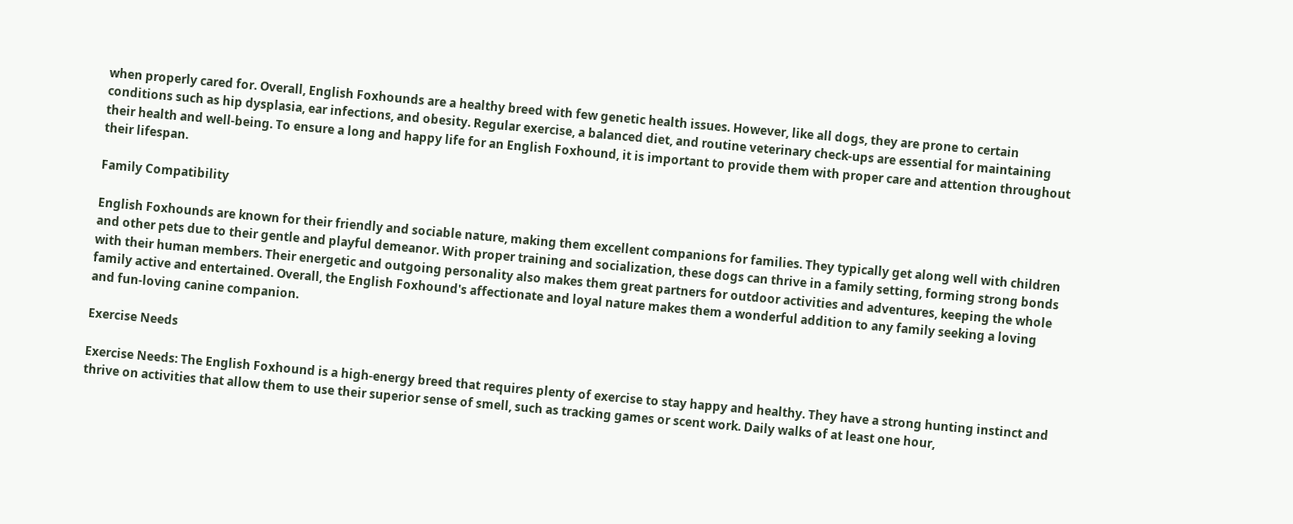when properly cared for. Overall, English Foxhounds are a healthy breed with few genetic health issues. However, like all dogs, they are prone to certain conditions such as hip dysplasia, ear infections, and obesity. Regular exercise, a balanced diet, and routine veterinary check-ups are essential for maintaining their health and well-being. To ensure a long and happy life for an English Foxhound, it is important to provide them with proper care and attention throughout their lifespan.

Family Compatibility

English Foxhounds are known for their friendly and sociable nature, making them excellent companions for families. They typically get along well with children and other pets due to their gentle and playful demeanor. With proper training and socialization, these dogs can thrive in a family setting, forming strong bonds with their human members. Their energetic and outgoing personality also makes them great partners for outdoor activities and adventures, keeping the whole family active and entertained. Overall, the English Foxhound's affectionate and loyal nature makes them a wonderful addition to any family seeking a loving and fun-loving canine companion.

Exercise Needs

Exercise Needs: The English Foxhound is a high-energy breed that requires plenty of exercise to stay happy and healthy. They have a strong hunting instinct and thrive on activities that allow them to use their superior sense of smell, such as tracking games or scent work. Daily walks of at least one hour,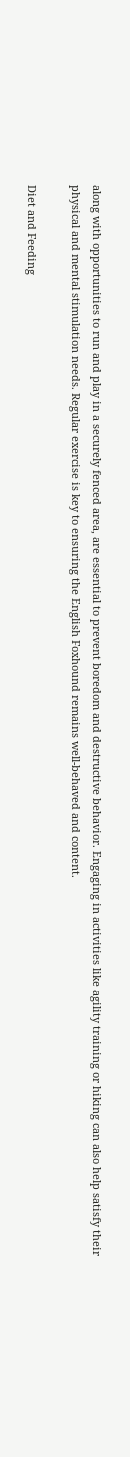along with opportunities to run and play in a securely fenced area, are essential to prevent boredom and destructive behavior. Engaging in activities like agility training or hiking can also help satisfy their physical and mental stimulation needs. Regular exercise is key to ensuring the English Foxhound remains well-behaved and content.

Diet and Feeding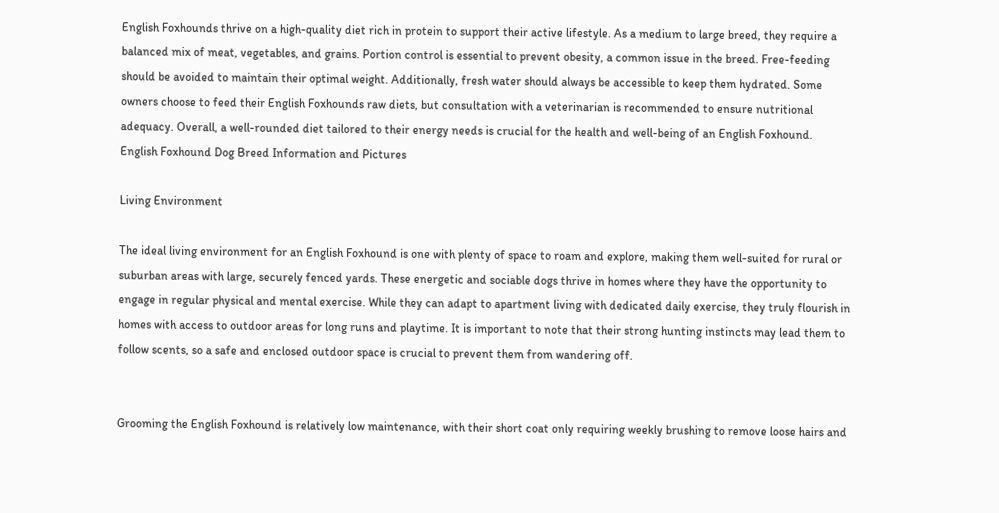English Foxhounds thrive on a high-quality diet rich in protein to support their active lifestyle. As a medium to large breed, they require a balanced mix of meat, vegetables, and grains. Portion control is essential to prevent obesity, a common issue in the breed. Free-feeding should be avoided to maintain their optimal weight. Additionally, fresh water should always be accessible to keep them hydrated. Some owners choose to feed their English Foxhounds raw diets, but consultation with a veterinarian is recommended to ensure nutritional adequacy. Overall, a well-rounded diet tailored to their energy needs is crucial for the health and well-being of an English Foxhound.
English Foxhound Dog Breed Information and Pictures

Living Environment

The ideal living environment for an English Foxhound is one with plenty of space to roam and explore, making them well-suited for rural or suburban areas with large, securely fenced yards. These energetic and sociable dogs thrive in homes where they have the opportunity to engage in regular physical and mental exercise. While they can adapt to apartment living with dedicated daily exercise, they truly flourish in homes with access to outdoor areas for long runs and playtime. It is important to note that their strong hunting instincts may lead them to follow scents, so a safe and enclosed outdoor space is crucial to prevent them from wandering off.


Grooming the English Foxhound is relatively low maintenance, with their short coat only requiring weekly brushing to remove loose hairs and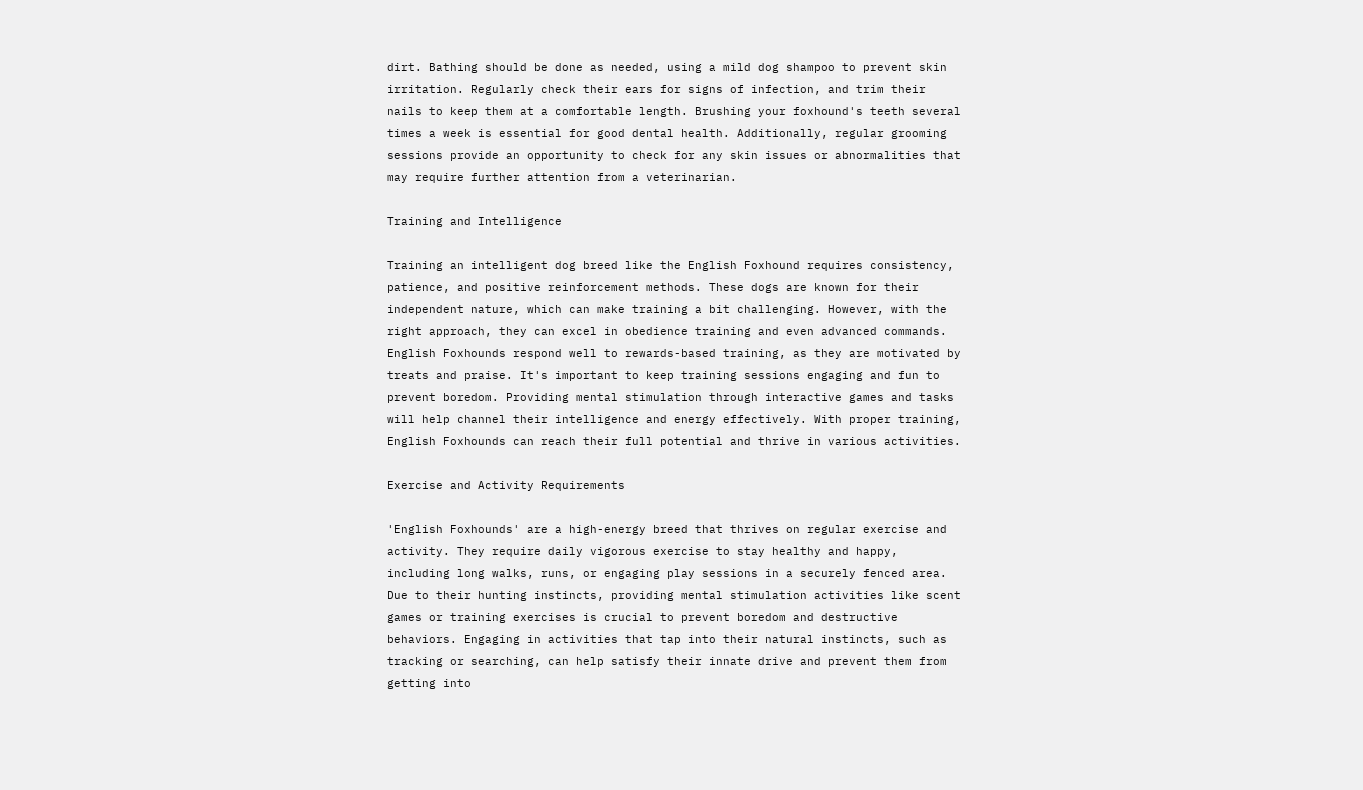dirt. Bathing should be done as needed, using a mild dog shampoo to prevent skin irritation. Regularly check their ears for signs of infection, and trim their nails to keep them at a comfortable length. Brushing your foxhound's teeth several times a week is essential for good dental health. Additionally, regular grooming sessions provide an opportunity to check for any skin issues or abnormalities that may require further attention from a veterinarian.

Training and Intelligence

Training an intelligent dog breed like the English Foxhound requires consistency, patience, and positive reinforcement methods. These dogs are known for their independent nature, which can make training a bit challenging. However, with the right approach, they can excel in obedience training and even advanced commands. English Foxhounds respond well to rewards-based training, as they are motivated by treats and praise. It's important to keep training sessions engaging and fun to prevent boredom. Providing mental stimulation through interactive games and tasks will help channel their intelligence and energy effectively. With proper training, English Foxhounds can reach their full potential and thrive in various activities.

Exercise and Activity Requirements

'English Foxhounds' are a high-energy breed that thrives on regular exercise and activity. They require daily vigorous exercise to stay healthy and happy, including long walks, runs, or engaging play sessions in a securely fenced area. Due to their hunting instincts, providing mental stimulation activities like scent games or training exercises is crucial to prevent boredom and destructive behaviors. Engaging in activities that tap into their natural instincts, such as tracking or searching, can help satisfy their innate drive and prevent them from getting into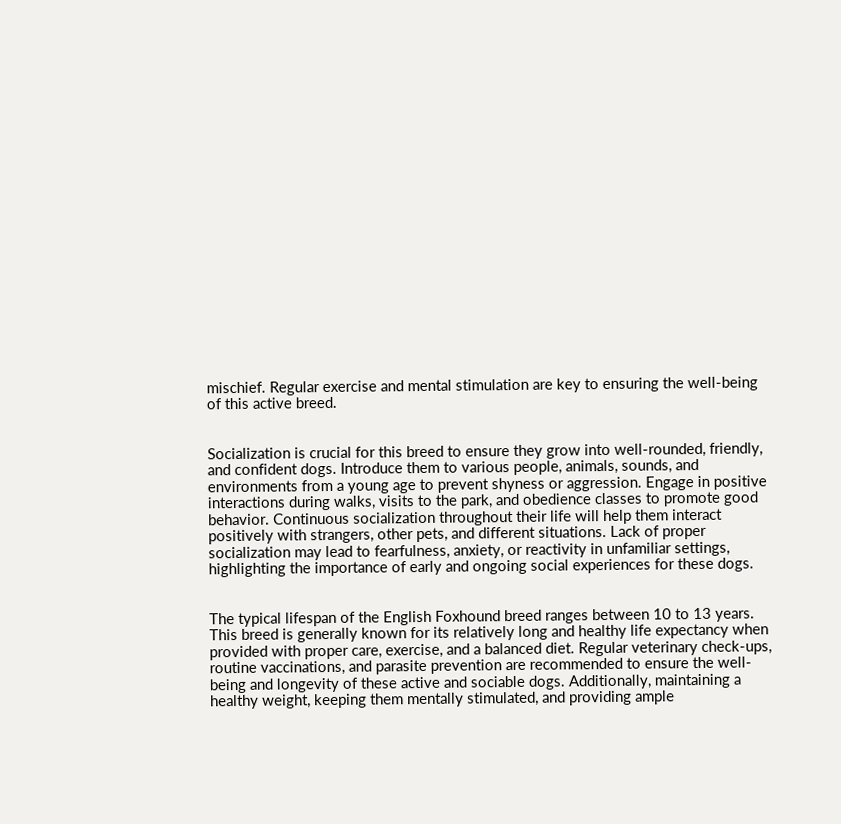mischief. Regular exercise and mental stimulation are key to ensuring the well-being of this active breed.


Socialization is crucial for this breed to ensure they grow into well-rounded, friendly, and confident dogs. Introduce them to various people, animals, sounds, and environments from a young age to prevent shyness or aggression. Engage in positive interactions during walks, visits to the park, and obedience classes to promote good behavior. Continuous socialization throughout their life will help them interact positively with strangers, other pets, and different situations. Lack of proper socialization may lead to fearfulness, anxiety, or reactivity in unfamiliar settings, highlighting the importance of early and ongoing social experiences for these dogs.


The typical lifespan of the English Foxhound breed ranges between 10 to 13 years. This breed is generally known for its relatively long and healthy life expectancy when provided with proper care, exercise, and a balanced diet. Regular veterinary check-ups, routine vaccinations, and parasite prevention are recommended to ensure the well-being and longevity of these active and sociable dogs. Additionally, maintaining a healthy weight, keeping them mentally stimulated, and providing ample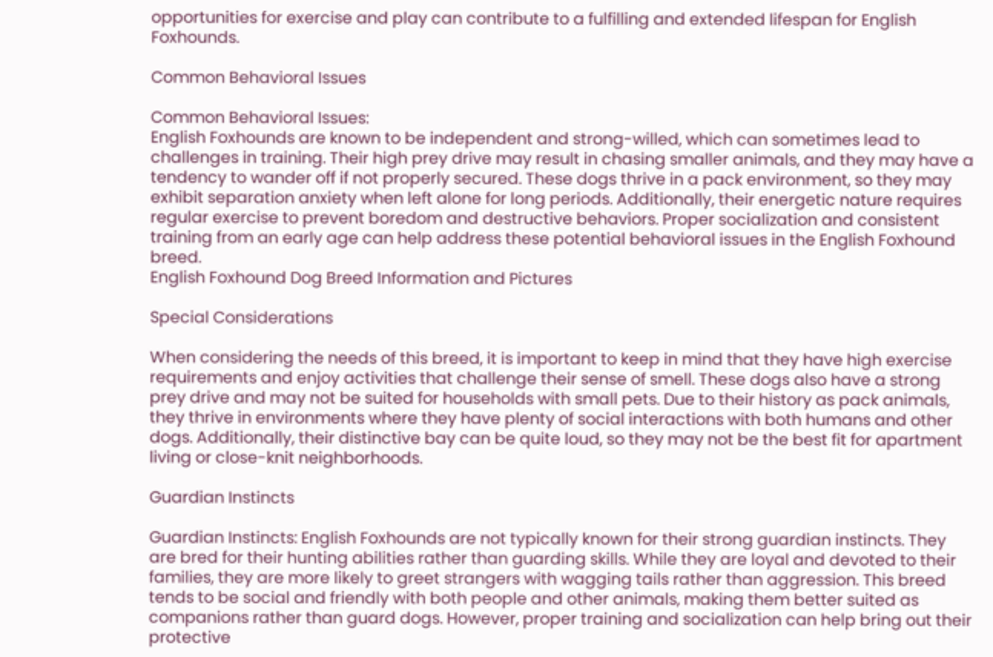opportunities for exercise and play can contribute to a fulfilling and extended lifespan for English Foxhounds.

Common Behavioral Issues

Common Behavioral Issues:
English Foxhounds are known to be independent and strong-willed, which can sometimes lead to challenges in training. Their high prey drive may result in chasing smaller animals, and they may have a tendency to wander off if not properly secured. These dogs thrive in a pack environment, so they may exhibit separation anxiety when left alone for long periods. Additionally, their energetic nature requires regular exercise to prevent boredom and destructive behaviors. Proper socialization and consistent training from an early age can help address these potential behavioral issues in the English Foxhound breed.
English Foxhound Dog Breed Information and Pictures

Special Considerations

When considering the needs of this breed, it is important to keep in mind that they have high exercise requirements and enjoy activities that challenge their sense of smell. These dogs also have a strong prey drive and may not be suited for households with small pets. Due to their history as pack animals, they thrive in environments where they have plenty of social interactions with both humans and other dogs. Additionally, their distinctive bay can be quite loud, so they may not be the best fit for apartment living or close-knit neighborhoods.

Guardian Instincts

Guardian Instincts: English Foxhounds are not typically known for their strong guardian instincts. They are bred for their hunting abilities rather than guarding skills. While they are loyal and devoted to their families, they are more likely to greet strangers with wagging tails rather than aggression. This breed tends to be social and friendly with both people and other animals, making them better suited as companions rather than guard dogs. However, proper training and socialization can help bring out their protective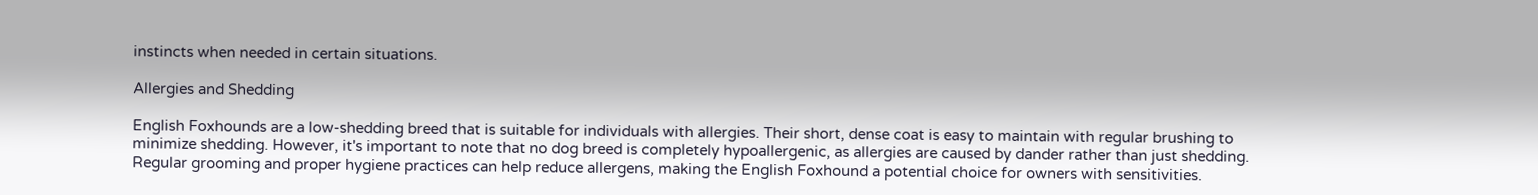instincts when needed in certain situations.

Allergies and Shedding

English Foxhounds are a low-shedding breed that is suitable for individuals with allergies. Their short, dense coat is easy to maintain with regular brushing to minimize shedding. However, it's important to note that no dog breed is completely hypoallergenic, as allergies are caused by dander rather than just shedding. Regular grooming and proper hygiene practices can help reduce allergens, making the English Foxhound a potential choice for owners with sensitivities.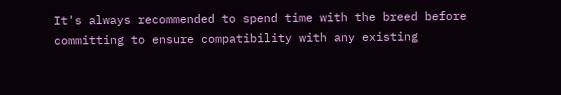It's always recommended to spend time with the breed before committing to ensure compatibility with any existing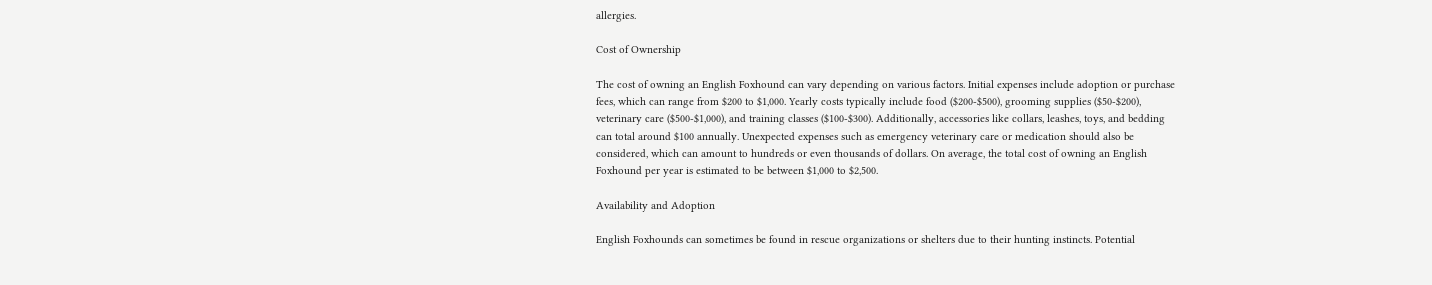allergies.

Cost of Ownership

The cost of owning an English Foxhound can vary depending on various factors. Initial expenses include adoption or purchase fees, which can range from $200 to $1,000. Yearly costs typically include food ($200-$500), grooming supplies ($50-$200), veterinary care ($500-$1,000), and training classes ($100-$300). Additionally, accessories like collars, leashes, toys, and bedding can total around $100 annually. Unexpected expenses such as emergency veterinary care or medication should also be considered, which can amount to hundreds or even thousands of dollars. On average, the total cost of owning an English Foxhound per year is estimated to be between $1,000 to $2,500.

Availability and Adoption

English Foxhounds can sometimes be found in rescue organizations or shelters due to their hunting instincts. Potential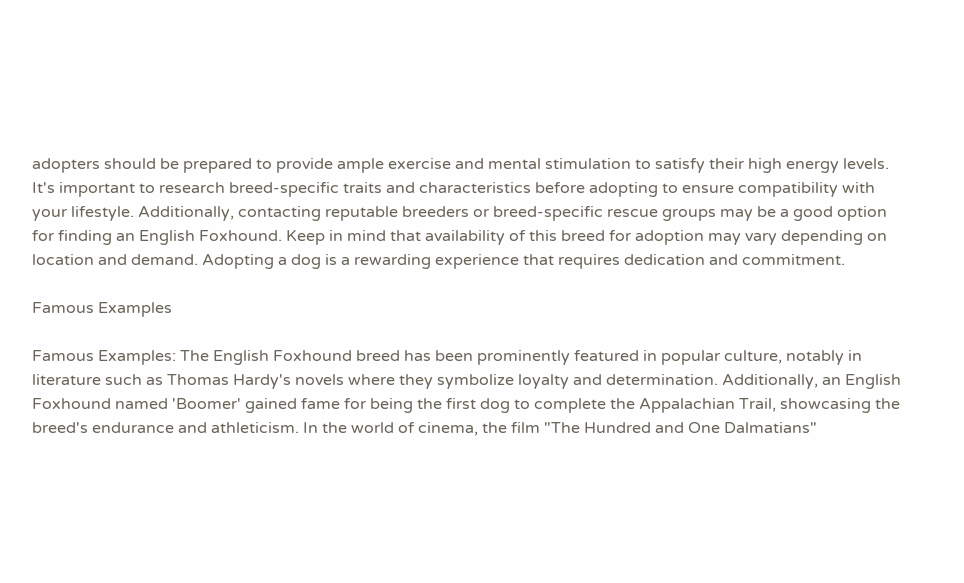adopters should be prepared to provide ample exercise and mental stimulation to satisfy their high energy levels. It's important to research breed-specific traits and characteristics before adopting to ensure compatibility with your lifestyle. Additionally, contacting reputable breeders or breed-specific rescue groups may be a good option for finding an English Foxhound. Keep in mind that availability of this breed for adoption may vary depending on location and demand. Adopting a dog is a rewarding experience that requires dedication and commitment.

Famous Examples

Famous Examples: The English Foxhound breed has been prominently featured in popular culture, notably in literature such as Thomas Hardy's novels where they symbolize loyalty and determination. Additionally, an English Foxhound named 'Boomer' gained fame for being the first dog to complete the Appalachian Trail, showcasing the breed's endurance and athleticism. In the world of cinema, the film "The Hundred and One Dalmatians"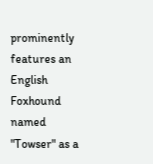prominently features an English Foxhound named "Towser" as a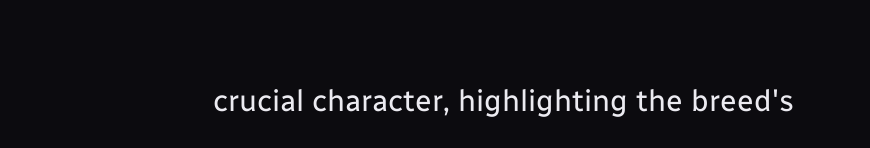crucial character, highlighting the breed's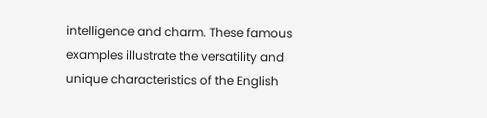intelligence and charm. These famous examples illustrate the versatility and unique characteristics of the English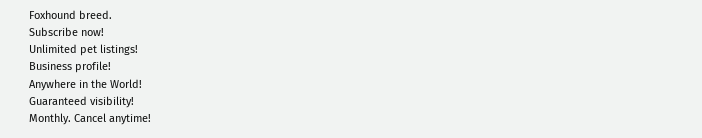Foxhound breed.
Subscribe now!
Unlimited pet listings!
Business profile!
Anywhere in the World!
Guaranteed visibility!
Monthly. Cancel anytime!